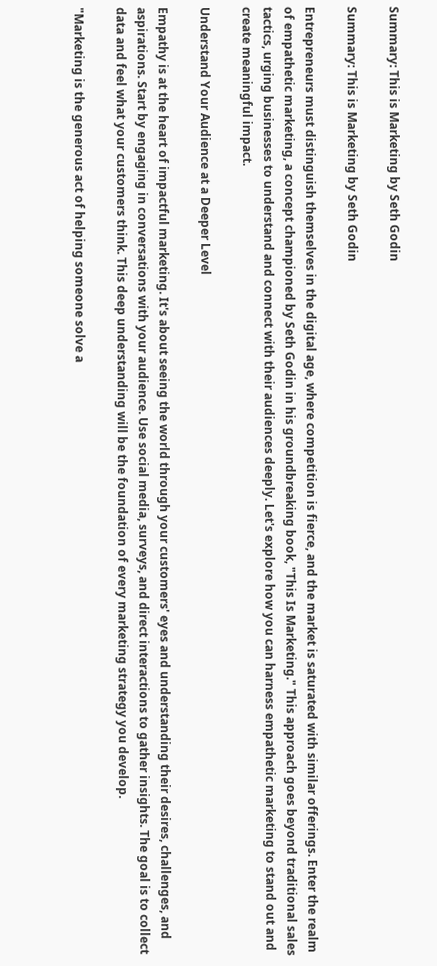Summary: This is Marketing by Seth Godin

Summary: This is Marketing by Seth Godin

Entrepreneurs must distinguish themselves in the digital age, where competition is fierce, and the market is saturated with similar offerings. Enter the realm of empathetic marketing, a concept championed by Seth Godin in his groundbreaking book, "This Is Marketing." This approach goes beyond traditional sales tactics, urging businesses to understand and connect with their audiences deeply. Let's explore how you can harness empathetic marketing to stand out and create meaningful impact.

Understand Your Audience at a Deeper Level

Empathy is at the heart of impactful marketing. It's about seeing the world through your customers' eyes and understanding their desires, challenges, and aspirations. Start by engaging in conversations with your audience. Use social media, surveys, and direct interactions to gather insights. The goal is to collect data and feel what your customers think. This deep understanding will be the foundation of every marketing strategy you develop.

"Marketing is the generous act of helping someone solve a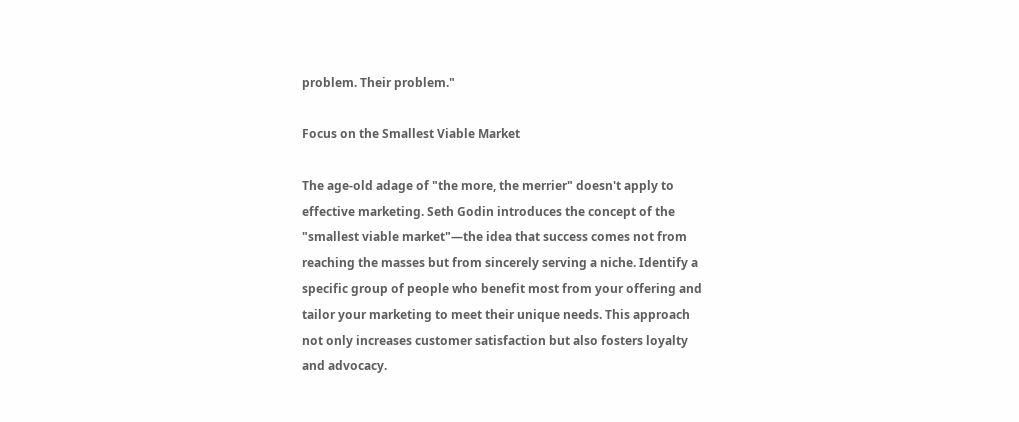problem. Their problem."

Focus on the Smallest Viable Market

The age-old adage of "the more, the merrier" doesn't apply to effective marketing. Seth Godin introduces the concept of the "smallest viable market"—the idea that success comes not from reaching the masses but from sincerely serving a niche. Identify a specific group of people who benefit most from your offering and tailor your marketing to meet their unique needs. This approach not only increases customer satisfaction but also fosters loyalty and advocacy.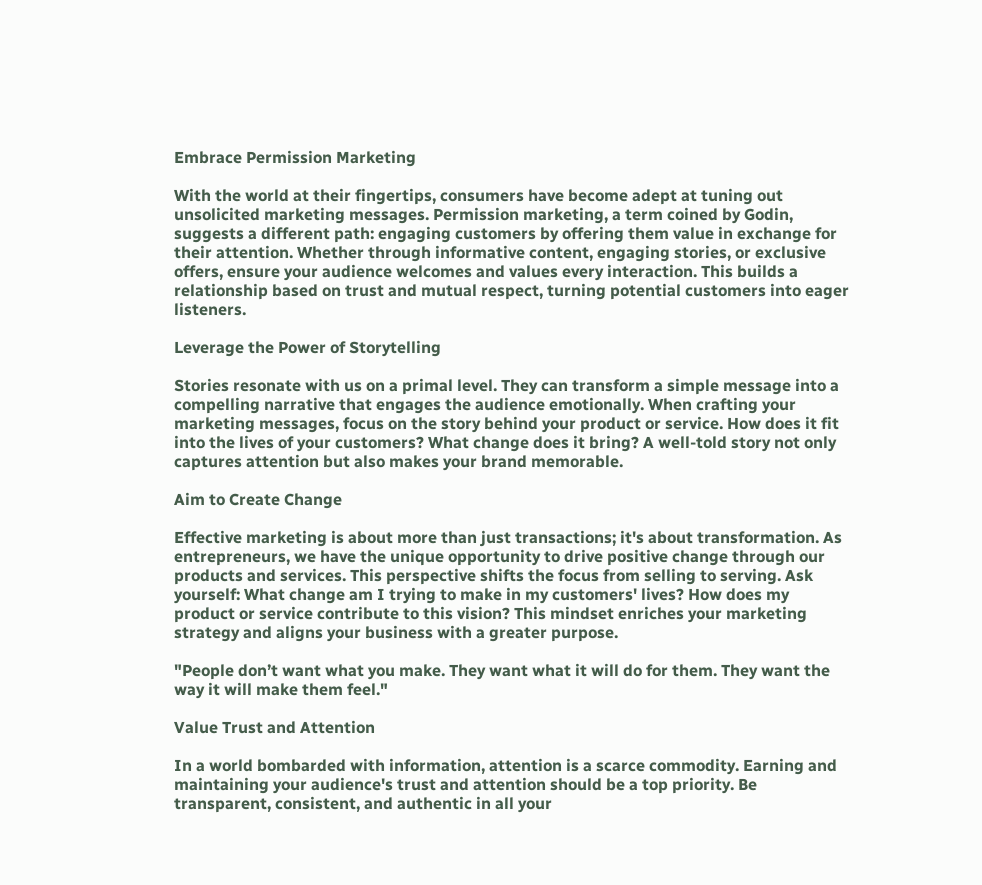Embrace Permission Marketing

With the world at their fingertips, consumers have become adept at tuning out unsolicited marketing messages. Permission marketing, a term coined by Godin, suggests a different path: engaging customers by offering them value in exchange for their attention. Whether through informative content, engaging stories, or exclusive offers, ensure your audience welcomes and values every interaction. This builds a relationship based on trust and mutual respect, turning potential customers into eager listeners.

Leverage the Power of Storytelling

Stories resonate with us on a primal level. They can transform a simple message into a compelling narrative that engages the audience emotionally. When crafting your marketing messages, focus on the story behind your product or service. How does it fit into the lives of your customers? What change does it bring? A well-told story not only captures attention but also makes your brand memorable.

Aim to Create Change

Effective marketing is about more than just transactions; it's about transformation. As entrepreneurs, we have the unique opportunity to drive positive change through our products and services. This perspective shifts the focus from selling to serving. Ask yourself: What change am I trying to make in my customers' lives? How does my product or service contribute to this vision? This mindset enriches your marketing strategy and aligns your business with a greater purpose.

"People don’t want what you make. They want what it will do for them. They want the way it will make them feel."

Value Trust and Attention

In a world bombarded with information, attention is a scarce commodity. Earning and maintaining your audience's trust and attention should be a top priority. Be transparent, consistent, and authentic in all your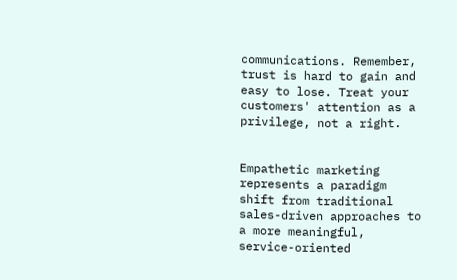communications. Remember, trust is hard to gain and easy to lose. Treat your customers' attention as a privilege, not a right.


Empathetic marketing represents a paradigm shift from traditional sales-driven approaches to a more meaningful, service-oriented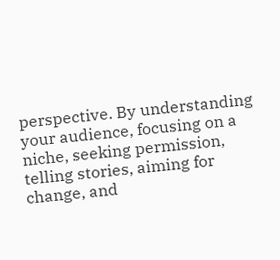perspective. By understanding your audience, focusing on a niche, seeking permission, telling stories, aiming for change, and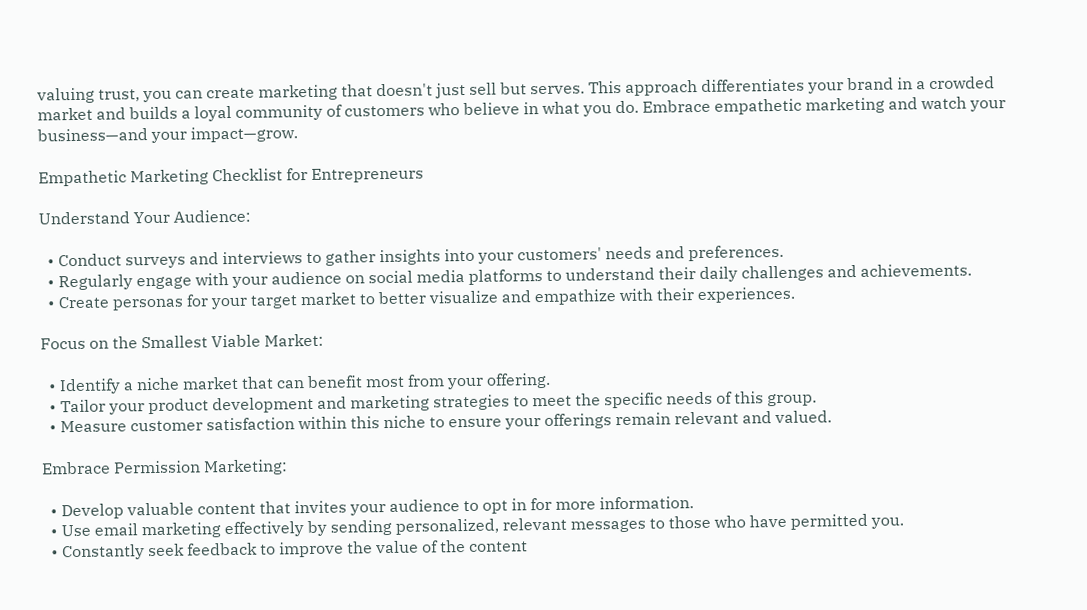valuing trust, you can create marketing that doesn't just sell but serves. This approach differentiates your brand in a crowded market and builds a loyal community of customers who believe in what you do. Embrace empathetic marketing and watch your business—and your impact—grow.

Empathetic Marketing Checklist for Entrepreneurs

Understand Your Audience:

  • Conduct surveys and interviews to gather insights into your customers' needs and preferences.
  • Regularly engage with your audience on social media platforms to understand their daily challenges and achievements.
  • Create personas for your target market to better visualize and empathize with their experiences.

Focus on the Smallest Viable Market:

  • Identify a niche market that can benefit most from your offering.
  • Tailor your product development and marketing strategies to meet the specific needs of this group.
  • Measure customer satisfaction within this niche to ensure your offerings remain relevant and valued.

Embrace Permission Marketing:

  • Develop valuable content that invites your audience to opt in for more information.
  • Use email marketing effectively by sending personalized, relevant messages to those who have permitted you.
  • Constantly seek feedback to improve the value of the content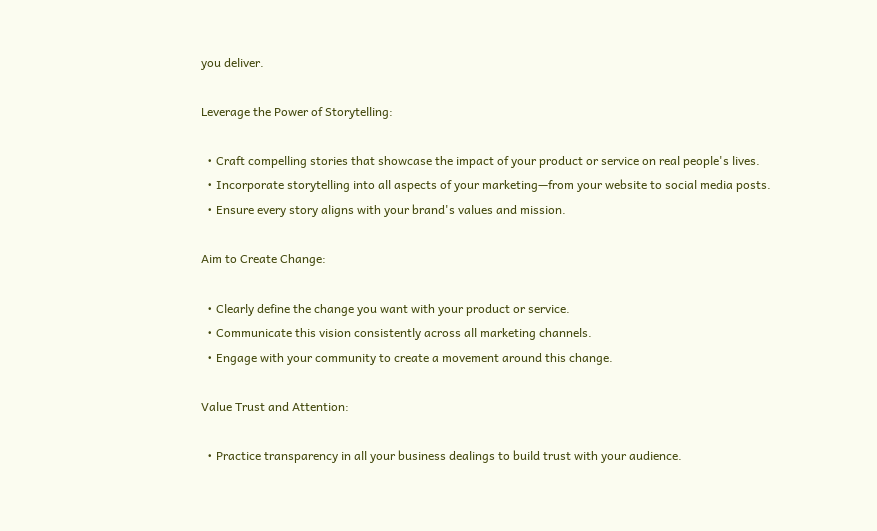you deliver.

Leverage the Power of Storytelling:

  • Craft compelling stories that showcase the impact of your product or service on real people's lives.
  • Incorporate storytelling into all aspects of your marketing—from your website to social media posts.
  • Ensure every story aligns with your brand's values and mission.

Aim to Create Change:

  • Clearly define the change you want with your product or service.
  • Communicate this vision consistently across all marketing channels.
  • Engage with your community to create a movement around this change.

Value Trust and Attention:

  • Practice transparency in all your business dealings to build trust with your audience.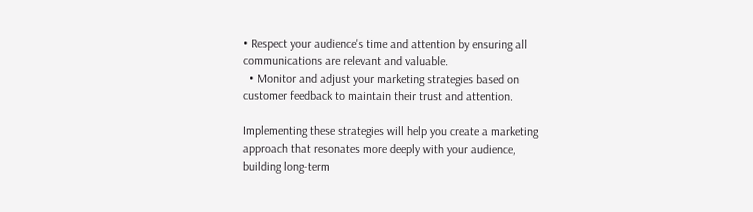• Respect your audience's time and attention by ensuring all communications are relevant and valuable.
  • Monitor and adjust your marketing strategies based on customer feedback to maintain their trust and attention.

Implementing these strategies will help you create a marketing approach that resonates more deeply with your audience, building long-term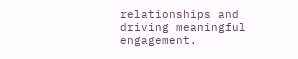relationships and driving meaningful engagement.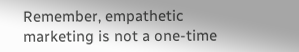Remember, empathetic marketing is not a one-time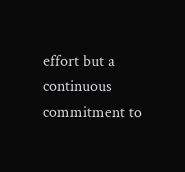effort but a continuous commitment to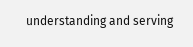understanding and serving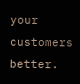your customers better.